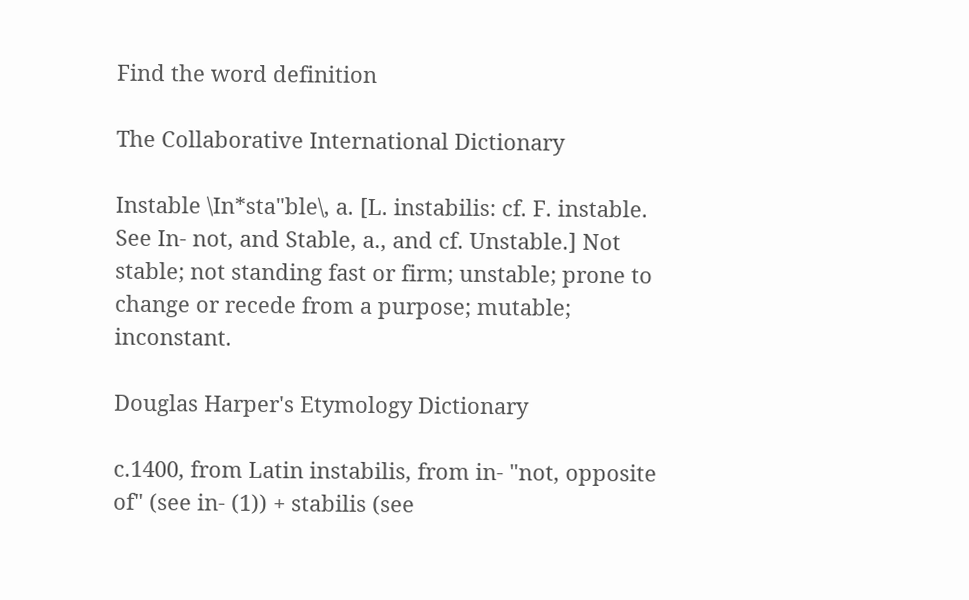Find the word definition

The Collaborative International Dictionary

Instable \In*sta"ble\, a. [L. instabilis: cf. F. instable. See In- not, and Stable, a., and cf. Unstable.] Not stable; not standing fast or firm; unstable; prone to change or recede from a purpose; mutable; inconstant.

Douglas Harper's Etymology Dictionary

c.1400, from Latin instabilis, from in- "not, opposite of" (see in- (1)) + stabilis (see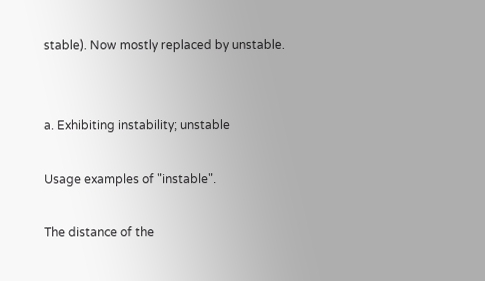stable). Now mostly replaced by unstable.


a. Exhibiting instability; unstable

Usage examples of "instable".

The distance of the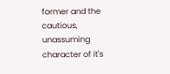former and the cautious, unassuming character of it's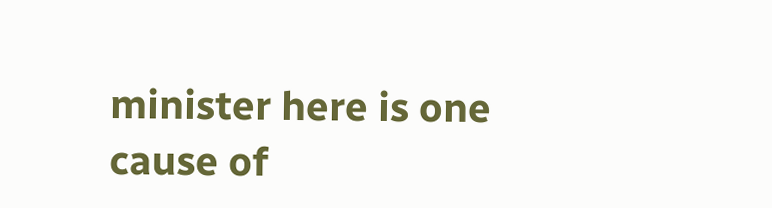minister here is one cause of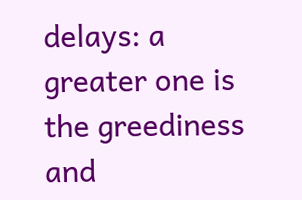delays: a greater one is the greediness and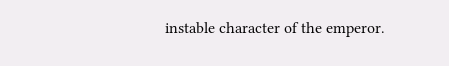instable character of the emperor.